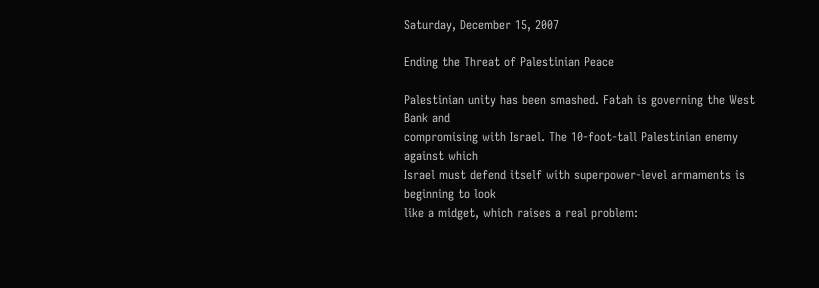Saturday, December 15, 2007

Ending the Threat of Palestinian Peace

Palestinian unity has been smashed. Fatah is governing the West Bank and
compromising with Israel. The 10-foot-tall Palestinian enemy against which
Israel must defend itself with superpower-level armaments is beginning to look
like a midget, which raises a real problem: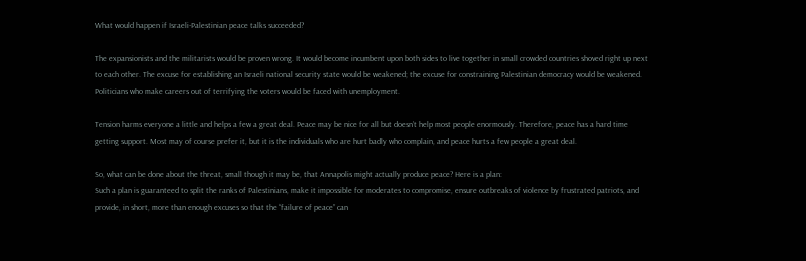What would happen if Israeli-Palestinian peace talks succeeded?

The expansionists and the militarists would be proven wrong. It would become incumbent upon both sides to live together in small crowded countries shoved right up next to each other. The excuse for establishing an Israeli national security state would be weakened; the excuse for constraining Palestinian democracy would be weakened. Politicians who make careers out of terrifying the voters would be faced with unemployment.

Tension harms everyone a little and helps a few a great deal. Peace may be nice for all but doesn’t help most people enormously. Therefore, peace has a hard time getting support. Most may of course prefer it, but it is the individuals who are hurt badly who complain, and peace hurts a few people a great deal.

So, what can be done about the threat, small though it may be, that Annapolis might actually produce peace? Here is a plan:
Such a plan is guaranteed to split the ranks of Palestinians, make it impossible for moderates to compromise, ensure outbreaks of violence by frustrated patriots, and provide, in short, more than enough excuses so that the “failure of peace” can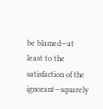be blamed—at least to the satisfaction of the ignorant—squarely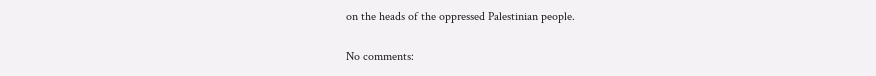on the heads of the oppressed Palestinian people.

No comments: